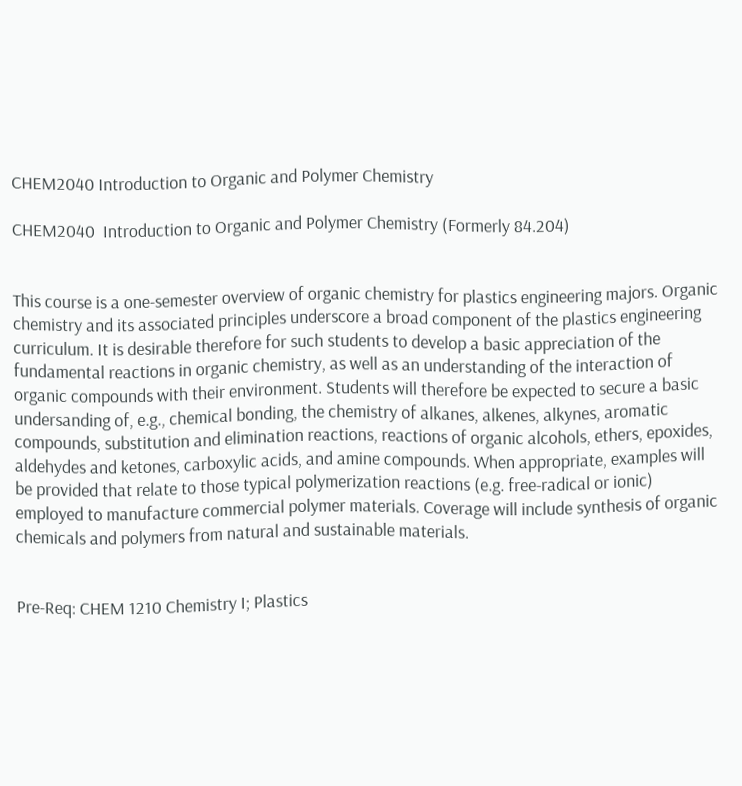CHEM2040 Introduction to Organic and Polymer Chemistry

CHEM2040  Introduction to Organic and Polymer Chemistry (Formerly 84.204)


This course is a one-semester overview of organic chemistry for plastics engineering majors. Organic chemistry and its associated principles underscore a broad component of the plastics engineering curriculum. It is desirable therefore for such students to develop a basic appreciation of the fundamental reactions in organic chemistry, as well as an understanding of the interaction of organic compounds with their environment. Students will therefore be expected to secure a basic undersanding of, e.g., chemical bonding, the chemistry of alkanes, alkenes, alkynes, aromatic compounds, substitution and elimination reactions, reactions of organic alcohols, ethers, epoxides, aldehydes and ketones, carboxylic acids, and amine compounds. When appropriate, examples will be provided that relate to those typical polymerization reactions (e.g. free-radical or ionic) employed to manufacture commercial polymer materials. Coverage will include synthesis of organic chemicals and polymers from natural and sustainable materials.


Pre-Req: CHEM 1210 Chemistry I; Plastics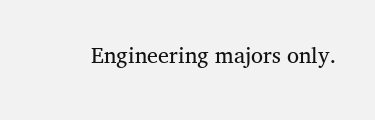Engineering majors only.